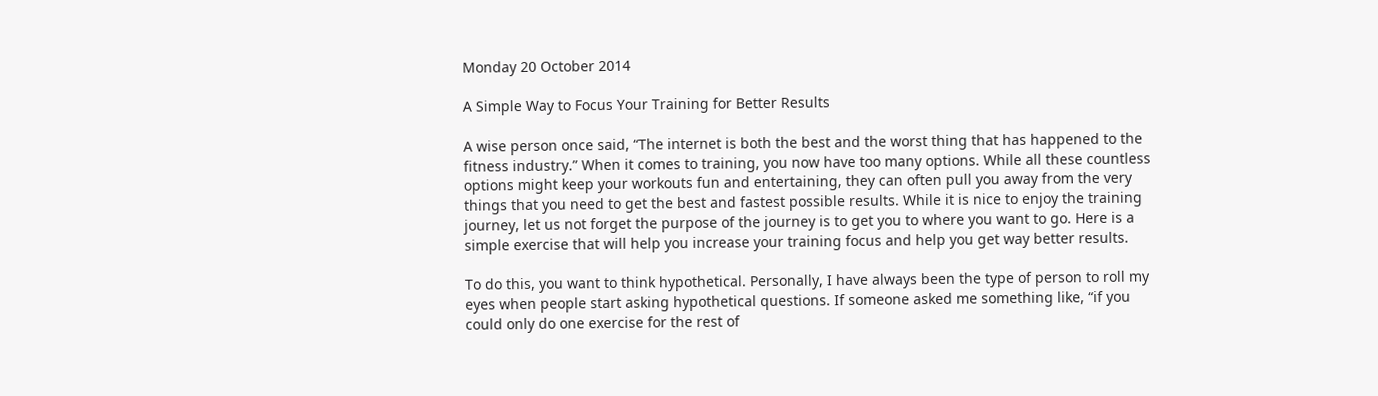Monday 20 October 2014

A Simple Way to Focus Your Training for Better Results

A wise person once said, “The internet is both the best and the worst thing that has happened to the fitness industry.” When it comes to training, you now have too many options. While all these countless options might keep your workouts fun and entertaining, they can often pull you away from the very things that you need to get the best and fastest possible results. While it is nice to enjoy the training journey, let us not forget the purpose of the journey is to get you to where you want to go. Here is a simple exercise that will help you increase your training focus and help you get way better results.

To do this, you want to think hypothetical. Personally, I have always been the type of person to roll my eyes when people start asking hypothetical questions. If someone asked me something like, “if you could only do one exercise for the rest of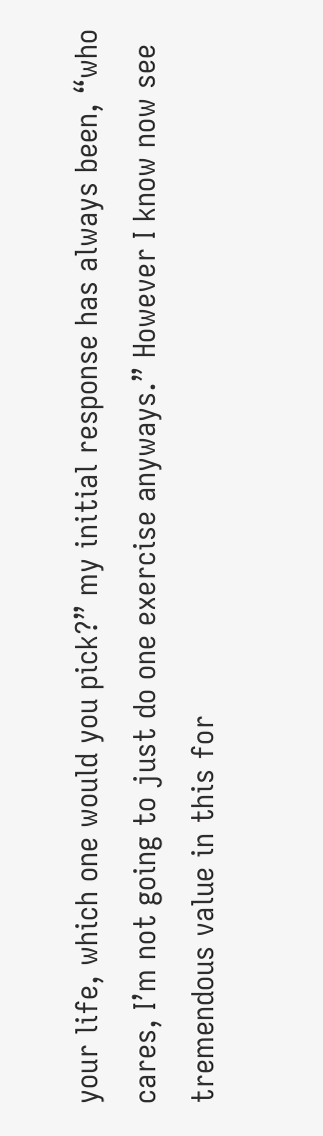your life, which one would you pick?” my initial response has always been, “who cares, I’m not going to just do one exercise anyways.” However I know now see tremendous value in this for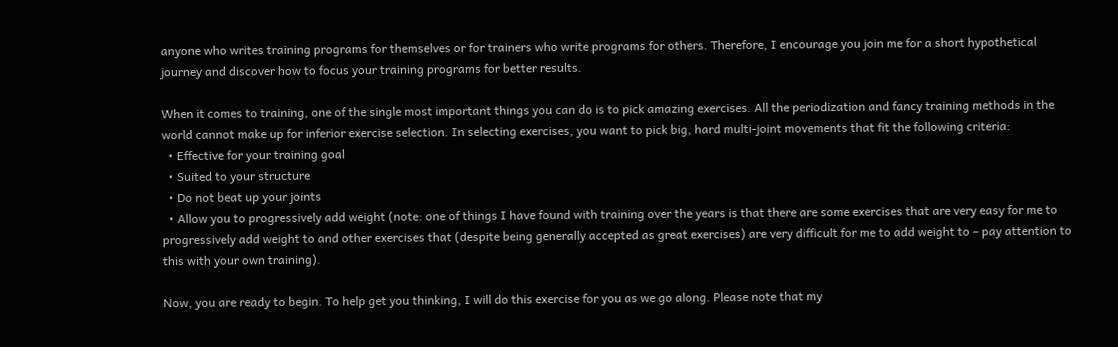anyone who writes training programs for themselves or for trainers who write programs for others. Therefore, I encourage you join me for a short hypothetical journey and discover how to focus your training programs for better results.

When it comes to training, one of the single most important things you can do is to pick amazing exercises. All the periodization and fancy training methods in the world cannot make up for inferior exercise selection. In selecting exercises, you want to pick big, hard multi-joint movements that fit the following criteria:
  • Effective for your training goal
  • Suited to your structure
  • Do not beat up your joints
  • Allow you to progressively add weight (note: one of things I have found with training over the years is that there are some exercises that are very easy for me to progressively add weight to and other exercises that (despite being generally accepted as great exercises) are very difficult for me to add weight to – pay attention to this with your own training).

Now, you are ready to begin. To help get you thinking, I will do this exercise for you as we go along. Please note that my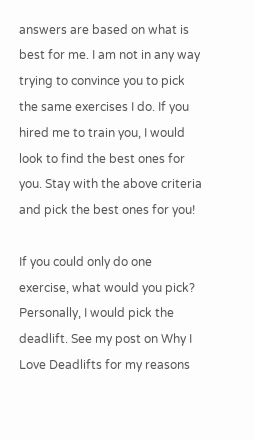answers are based on what is best for me. I am not in any way trying to convince you to pick the same exercises I do. If you hired me to train you, I would look to find the best ones for you. Stay with the above criteria and pick the best ones for you!

If you could only do one exercise, what would you pick?
Personally, I would pick the deadlift. See my post on Why I Love Deadlifts for my reasons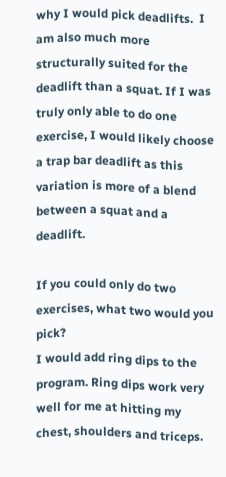why I would pick deadlifts.  I am also much more structurally suited for the deadlift than a squat. If I was truly only able to do one exercise, I would likely choose a trap bar deadlift as this variation is more of a blend between a squat and a deadlift.

If you could only do two exercises, what two would you pick?
I would add ring dips to the program. Ring dips work very well for me at hitting my chest, shoulders and triceps.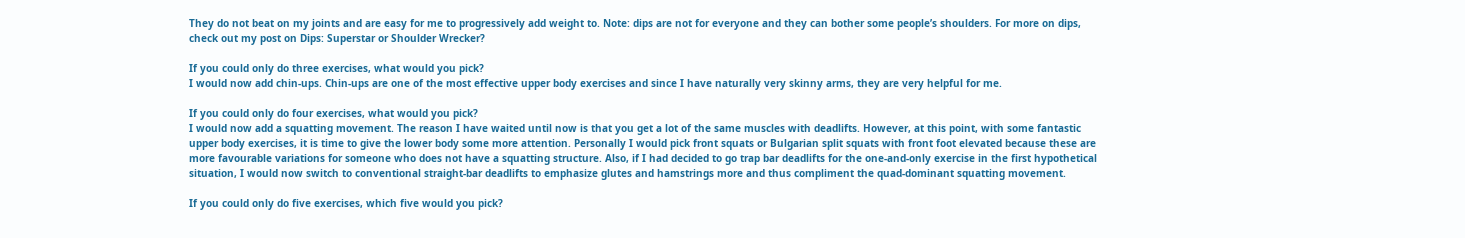They do not beat on my joints and are easy for me to progressively add weight to. Note: dips are not for everyone and they can bother some people’s shoulders. For more on dips, check out my post on Dips: Superstar or Shoulder Wrecker?

If you could only do three exercises, what would you pick?
I would now add chin-ups. Chin-ups are one of the most effective upper body exercises and since I have naturally very skinny arms, they are very helpful for me.

If you could only do four exercises, what would you pick?
I would now add a squatting movement. The reason I have waited until now is that you get a lot of the same muscles with deadlifts. However, at this point, with some fantastic upper body exercises, it is time to give the lower body some more attention. Personally I would pick front squats or Bulgarian split squats with front foot elevated because these are more favourable variations for someone who does not have a squatting structure. Also, if I had decided to go trap bar deadlifts for the one-and-only exercise in the first hypothetical situation, I would now switch to conventional straight-bar deadlifts to emphasize glutes and hamstrings more and thus compliment the quad-dominant squatting movement.

If you could only do five exercises, which five would you pick?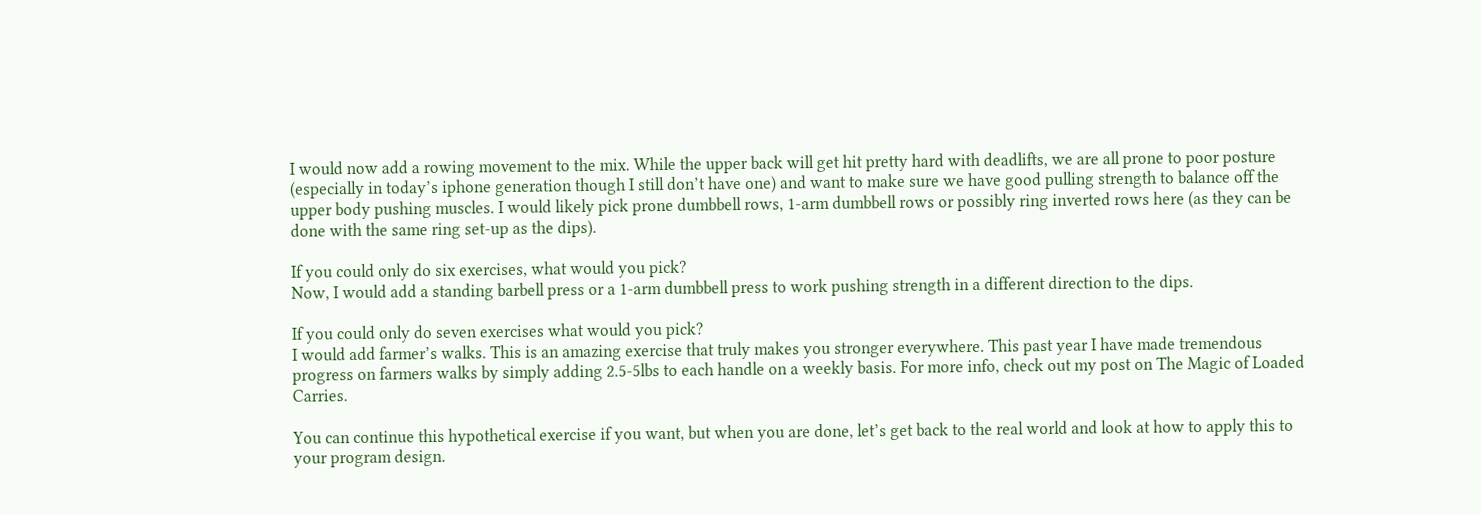I would now add a rowing movement to the mix. While the upper back will get hit pretty hard with deadlifts, we are all prone to poor posture (especially in today’s iphone generation though I still don’t have one) and want to make sure we have good pulling strength to balance off the upper body pushing muscles. I would likely pick prone dumbbell rows, 1-arm dumbbell rows or possibly ring inverted rows here (as they can be done with the same ring set-up as the dips).

If you could only do six exercises, what would you pick?
Now, I would add a standing barbell press or a 1-arm dumbbell press to work pushing strength in a different direction to the dips.

If you could only do seven exercises what would you pick?
I would add farmer’s walks. This is an amazing exercise that truly makes you stronger everywhere. This past year I have made tremendous progress on farmers walks by simply adding 2.5-5lbs to each handle on a weekly basis. For more info, check out my post on The Magic of Loaded Carries.

You can continue this hypothetical exercise if you want, but when you are done, let’s get back to the real world and look at how to apply this to your program design.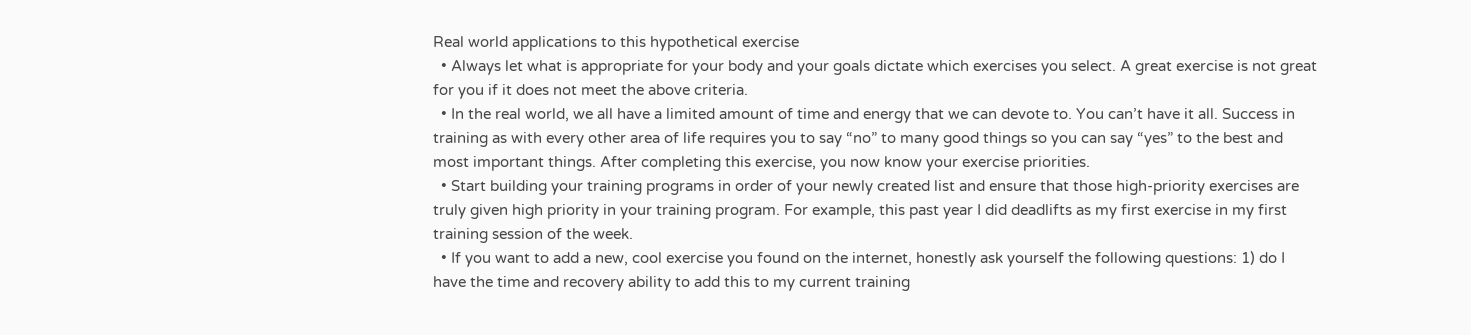Real world applications to this hypothetical exercise
  • Always let what is appropriate for your body and your goals dictate which exercises you select. A great exercise is not great for you if it does not meet the above criteria.
  • In the real world, we all have a limited amount of time and energy that we can devote to. You can’t have it all. Success in training as with every other area of life requires you to say “no” to many good things so you can say “yes” to the best and most important things. After completing this exercise, you now know your exercise priorities.
  • Start building your training programs in order of your newly created list and ensure that those high-priority exercises are truly given high priority in your training program. For example, this past year I did deadlifts as my first exercise in my first training session of the week.
  • If you want to add a new, cool exercise you found on the internet, honestly ask yourself the following questions: 1) do I have the time and recovery ability to add this to my current training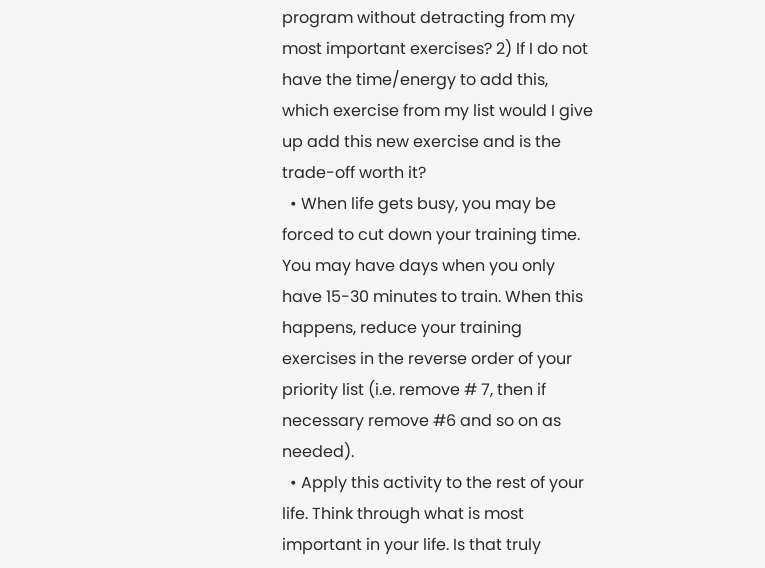program without detracting from my most important exercises? 2) If I do not have the time/energy to add this, which exercise from my list would I give up add this new exercise and is the trade-off worth it?
  • When life gets busy, you may be forced to cut down your training time. You may have days when you only have 15-30 minutes to train. When this happens, reduce your training exercises in the reverse order of your priority list (i.e. remove # 7, then if necessary remove #6 and so on as needed).
  • Apply this activity to the rest of your life. Think through what is most important in your life. Is that truly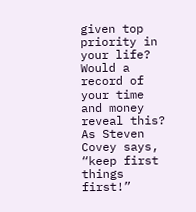given top priority in your life? Would a record of your time and money reveal this? As Steven Covey says, “keep first things first!”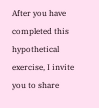After you have completed this hypothetical exercise, I invite you to share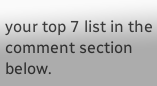your top 7 list in the comment section below.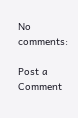No comments:

Post a Comment